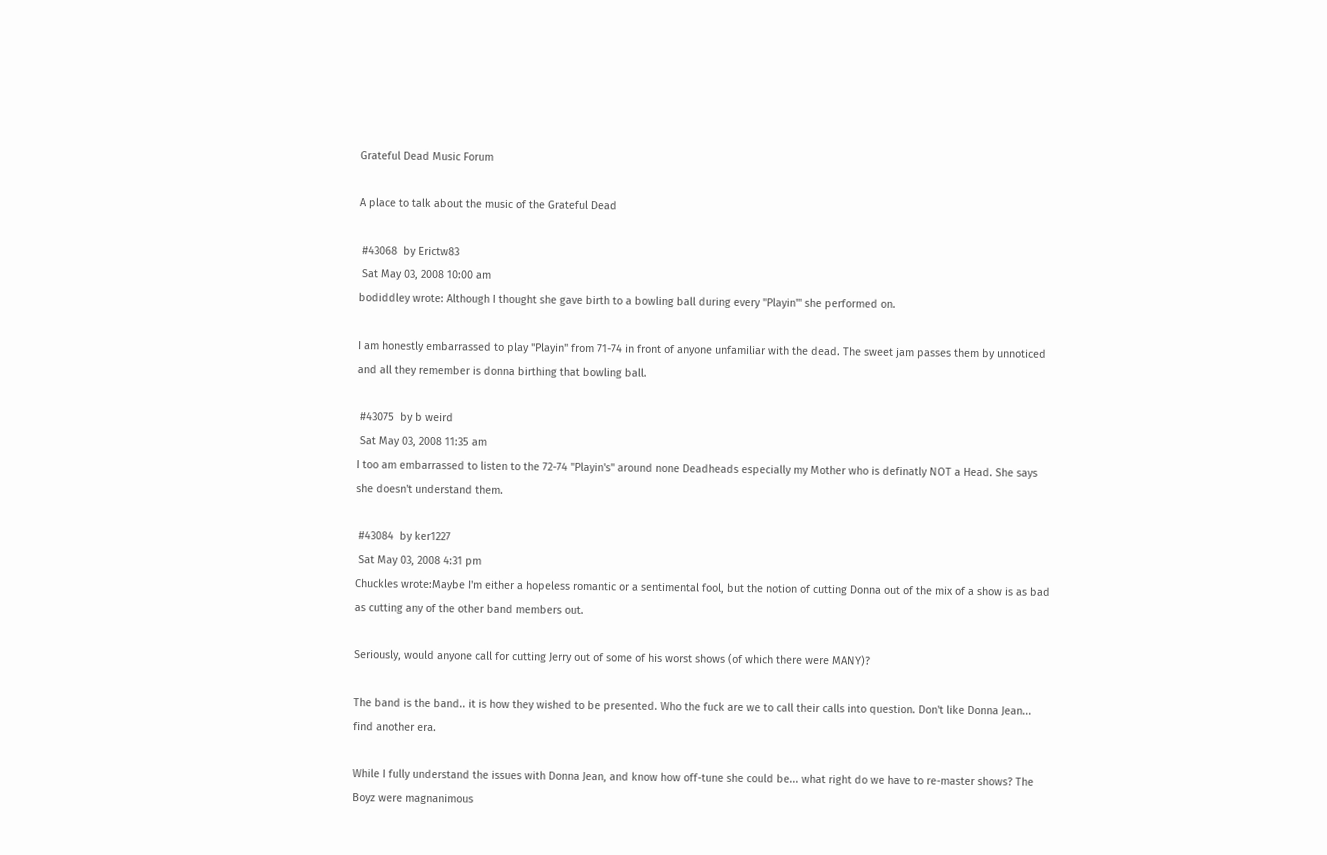Grateful Dead Music Forum

A place to talk about the music of the Grateful Dead

 #43068  by Erictw83
 Sat May 03, 2008 10:00 am
bodiddley wrote: Although I thought she gave birth to a bowling ball during every "Playin'" she performed on.

I am honestly embarrassed to play "Playin" from 71-74 in front of anyone unfamiliar with the dead. The sweet jam passes them by unnoticed and all they remember is donna birthing that bowling ball.

 #43075  by b weird
 Sat May 03, 2008 11:35 am
I too am embarrassed to listen to the 72-74 "Playin's" around none Deadheads especially my Mother who is definatly NOT a Head. She says she doesn't understand them.

 #43084  by ker1227
 Sat May 03, 2008 4:31 pm
Chuckles wrote:Maybe I'm either a hopeless romantic or a sentimental fool, but the notion of cutting Donna out of the mix of a show is as bad as cutting any of the other band members out.

Seriously, would anyone call for cutting Jerry out of some of his worst shows (of which there were MANY)?

The band is the band.. it is how they wished to be presented. Who the fuck are we to call their calls into question. Don't like Donna Jean... find another era.

While I fully understand the issues with Donna Jean, and know how off-tune she could be... what right do we have to re-master shows? The Boyz were magnanimous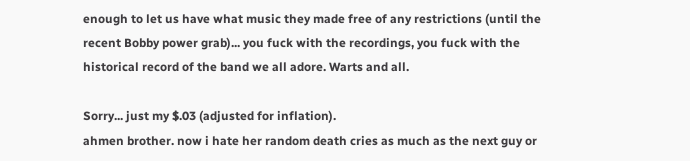enough to let us have what music they made free of any restrictions (until the recent Bobby power grab)... you fuck with the recordings, you fuck with the historical record of the band we all adore. Warts and all.

Sorry... just my $.03 (adjusted for inflation).
ahmen brother. now i hate her random death cries as much as the next guy or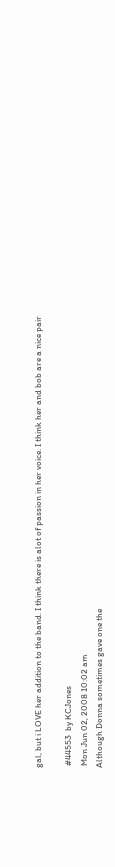gal, but i LOVE her addition to the band. I think there is alot of passion in her voice. I think her and bob are a nice pair

 #44553  by KCJones
 Mon Jun 02, 2008 10:02 am
Although Donna sometimes gave one the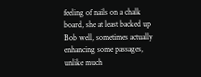feeling of nails on a chalk board, she at least backed up Bob well, sometimes actually enhancing some passages, unlike much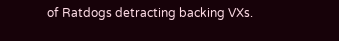of Ratdogs detracting backing VXs.